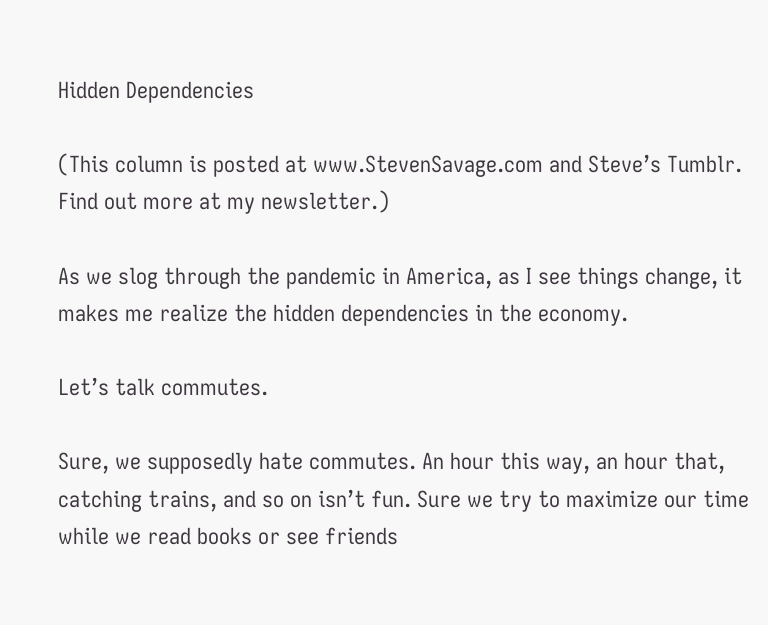Hidden Dependencies

(This column is posted at www.StevenSavage.com and Steve’s Tumblr.  Find out more at my newsletter.)

As we slog through the pandemic in America, as I see things change, it makes me realize the hidden dependencies in the economy.

Let’s talk commutes.

Sure, we supposedly hate commutes. An hour this way, an hour that, catching trains, and so on isn’t fun. Sure we try to maximize our time while we read books or see friends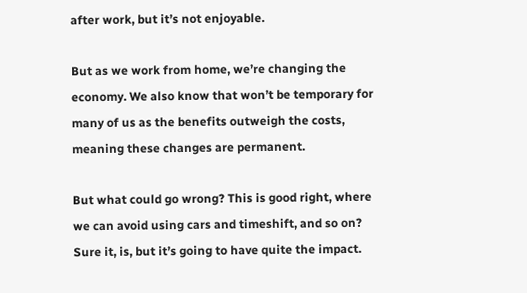after work, but it’s not enjoyable.

But as we work from home, we’re changing the economy. We also know that won’t be temporary for many of us as the benefits outweigh the costs, meaning these changes are permanent.

But what could go wrong? This is good right, where we can avoid using cars and timeshift, and so on? Sure it, is, but it’s going to have quite the impact.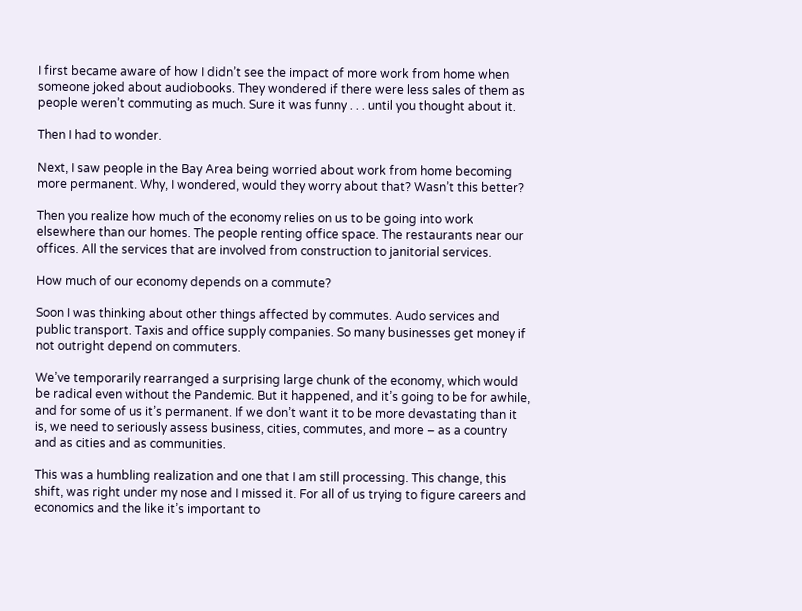I first became aware of how I didn’t see the impact of more work from home when someone joked about audiobooks. They wondered if there were less sales of them as people weren’t commuting as much. Sure it was funny . . . until you thought about it.

Then I had to wonder.

Next, I saw people in the Bay Area being worried about work from home becoming more permanent. Why, I wondered, would they worry about that? Wasn’t this better?

Then you realize how much of the economy relies on us to be going into work elsewhere than our homes. The people renting office space. The restaurants near our offices. All the services that are involved from construction to janitorial services.

How much of our economy depends on a commute?

Soon I was thinking about other things affected by commutes. Audo services and public transport. Taxis and office supply companies. So many businesses get money if not outright depend on commuters.

We’ve temporarily rearranged a surprising large chunk of the economy, which would be radical even without the Pandemic. But it happened, and it’s going to be for awhile, and for some of us it’s permanent. If we don’t want it to be more devastating than it is, we need to seriously assess business, cities, commutes, and more – as a country and as cities and as communities.

This was a humbling realization and one that I am still processing. This change, this shift, was right under my nose and I missed it. For all of us trying to figure careers and economics and the like it’s important to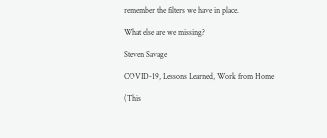remember the filters we have in place.

What else are we missing?

Steven Savage

COVID-19, Lessons Learned, Work from Home

(This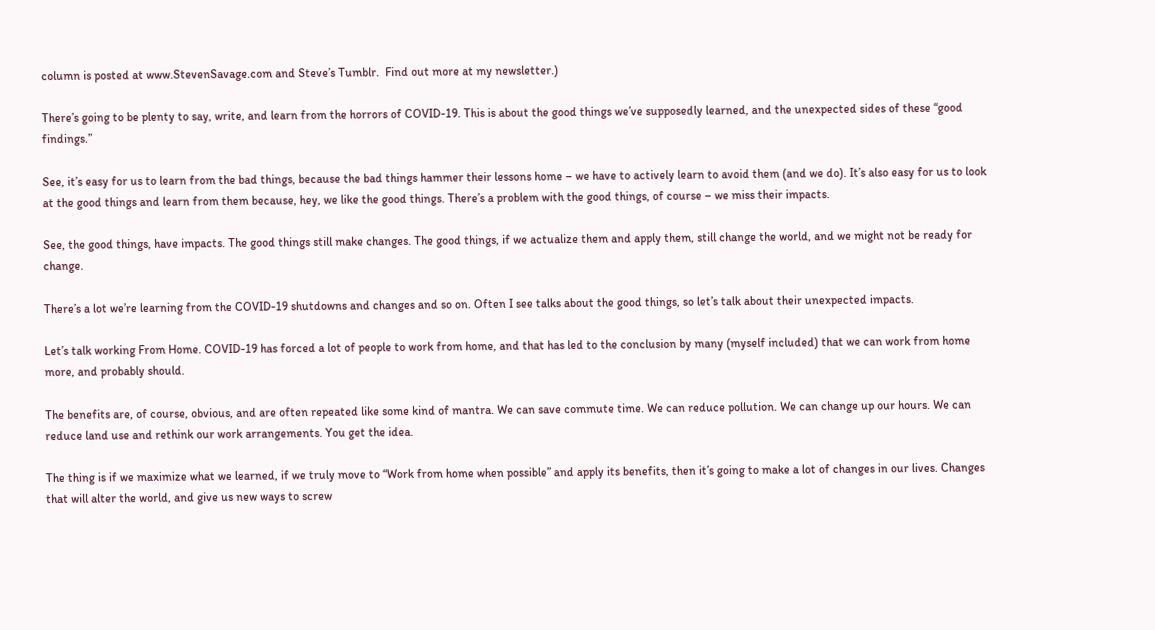column is posted at www.StevenSavage.com and Steve’s Tumblr.  Find out more at my newsletter.)

There’s going to be plenty to say, write, and learn from the horrors of COVID-19. This is about the good things we’ve supposedly learned, and the unexpected sides of these “good findings.”

See, it’s easy for us to learn from the bad things, because the bad things hammer their lessons home – we have to actively learn to avoid them (and we do). It’s also easy for us to look at the good things and learn from them because, hey, we like the good things. There’s a problem with the good things, of course – we miss their impacts.

See, the good things, have impacts. The good things still make changes. The good things, if we actualize them and apply them, still change the world, and we might not be ready for change.

There’s a lot we’re learning from the COVID-19 shutdowns and changes and so on. Often I see talks about the good things, so let’s talk about their unexpected impacts.

Let’s talk working From Home. COVID-19 has forced a lot of people to work from home, and that has led to the conclusion by many (myself included) that we can work from home more, and probably should.

The benefits are, of course, obvious, and are often repeated like some kind of mantra. We can save commute time. We can reduce pollution. We can change up our hours. We can reduce land use and rethink our work arrangements. You get the idea.

The thing is if we maximize what we learned, if we truly move to “Work from home when possible” and apply its benefits, then it’s going to make a lot of changes in our lives. Changes that will alter the world, and give us new ways to screw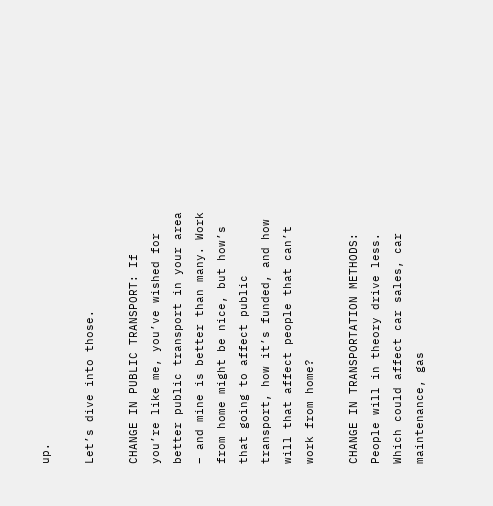up.

Let’s dive into those.

CHANGE IN PUBLIC TRANSPORT: If you’re like me, you’ve wished for better public transport in your area – and mine is better than many. Work from home might be nice, but how’s that going to affect public transport, how it’s funded, and how will that affect people that can’t work from home?

CHANGE IN TRANSPORTATION METHODS: People will in theory drive less. Which could affect car sales, car maintenance, gas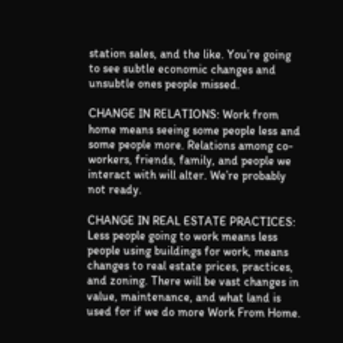station sales, and the like. You’re going to see subtle economic changes and unsubtle ones people missed.

CHANGE IN RELATIONS: Work from home means seeing some people less and some people more. Relations among co-workers, friends, family, and people we interact with will alter. We’re probably not ready.

CHANGE IN REAL ESTATE PRACTICES: Less people going to work means less people using buildings for work, means changes to real estate prices, practices, and zoning. There will be vast changes in value, maintenance, and what land is used for if we do more Work From Home.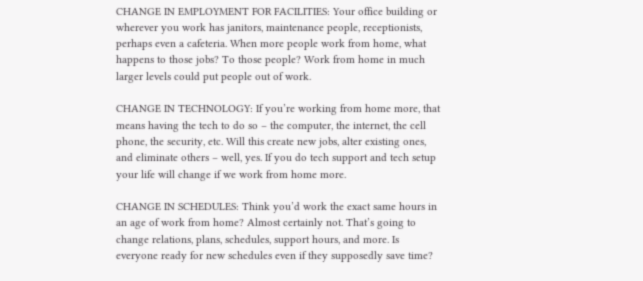CHANGE IN EMPLOYMENT FOR FACILITIES: Your office building or wherever you work has janitors, maintenance people, receptionists, perhaps even a cafeteria. When more people work from home, what happens to those jobs? To those people? Work from home in much larger levels could put people out of work.

CHANGE IN TECHNOLOGY: If you’re working from home more, that means having the tech to do so – the computer, the internet, the cell phone, the security, etc. Will this create new jobs, alter existing ones, and eliminate others – well, yes. If you do tech support and tech setup your life will change if we work from home more.

CHANGE IN SCHEDULES: Think you’d work the exact same hours in an age of work from home? Almost certainly not. That’s going to change relations, plans, schedules, support hours, and more. Is everyone ready for new schedules even if they supposedly save time?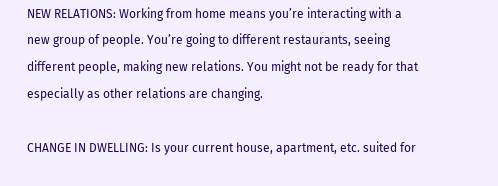NEW RELATIONS: Working from home means you’re interacting with a new group of people. You’re going to different restaurants, seeing different people, making new relations. You might not be ready for that especially as other relations are changing.

CHANGE IN DWELLING: Is your current house, apartment, etc. suited for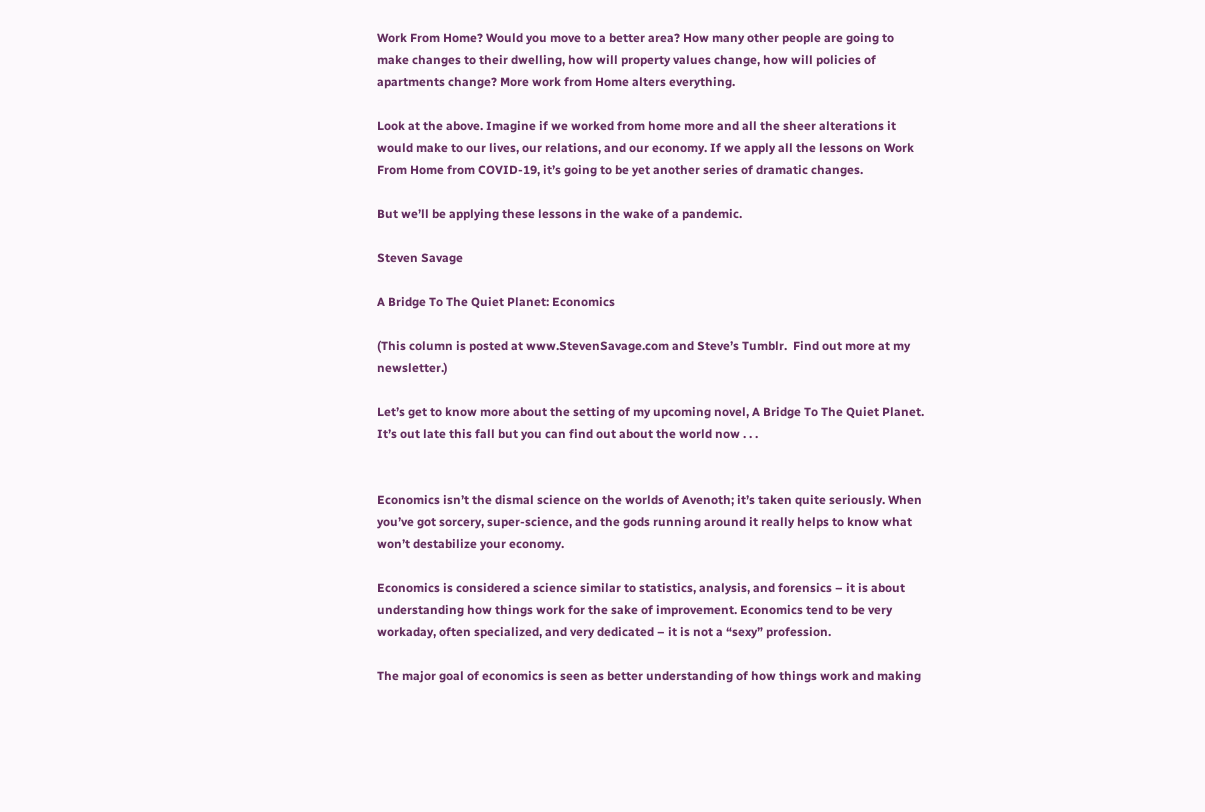Work From Home? Would you move to a better area? How many other people are going to make changes to their dwelling, how will property values change, how will policies of apartments change? More work from Home alters everything.

Look at the above. Imagine if we worked from home more and all the sheer alterations it would make to our lives, our relations, and our economy. If we apply all the lessons on Work From Home from COVID-19, it’s going to be yet another series of dramatic changes.

But we’ll be applying these lessons in the wake of a pandemic.

Steven Savage

A Bridge To The Quiet Planet: Economics

(This column is posted at www.StevenSavage.com and Steve’s Tumblr.  Find out more at my newsletter.)

Let’s get to know more about the setting of my upcoming novel, A Bridge To The Quiet Planet.  It’s out late this fall but you can find out about the world now . . .


Economics isn’t the dismal science on the worlds of Avenoth; it’s taken quite seriously. When you’ve got sorcery, super-science, and the gods running around it really helps to know what won’t destabilize your economy.

Economics is considered a science similar to statistics, analysis, and forensics – it is about understanding how things work for the sake of improvement. Economics tend to be very workaday, often specialized, and very dedicated – it is not a “sexy” profession.

The major goal of economics is seen as better understanding of how things work and making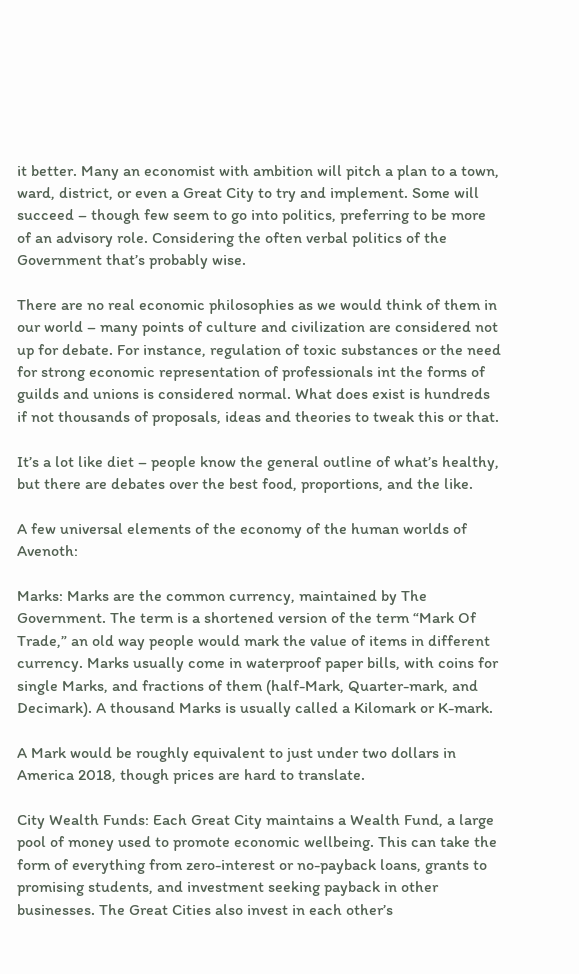it better. Many an economist with ambition will pitch a plan to a town, ward, district, or even a Great City to try and implement. Some will succeed – though few seem to go into politics, preferring to be more of an advisory role. Considering the often verbal politics of the Government that’s probably wise.

There are no real economic philosophies as we would think of them in our world – many points of culture and civilization are considered not up for debate. For instance, regulation of toxic substances or the need for strong economic representation of professionals int the forms of guilds and unions is considered normal. What does exist is hundreds if not thousands of proposals, ideas and theories to tweak this or that.

It’s a lot like diet – people know the general outline of what’s healthy, but there are debates over the best food, proportions, and the like.

A few universal elements of the economy of the human worlds of Avenoth:

Marks: Marks are the common currency, maintained by The Government. The term is a shortened version of the term “Mark Of Trade,” an old way people would mark the value of items in different currency. Marks usually come in waterproof paper bills, with coins for single Marks, and fractions of them (half-Mark, Quarter-mark, and Decimark). A thousand Marks is usually called a Kilomark or K-mark.

A Mark would be roughly equivalent to just under two dollars in America 2018, though prices are hard to translate.

City Wealth Funds: Each Great City maintains a Wealth Fund, a large pool of money used to promote economic wellbeing. This can take the form of everything from zero-interest or no-payback loans, grants to promising students, and investment seeking payback in other businesses. The Great Cities also invest in each other’s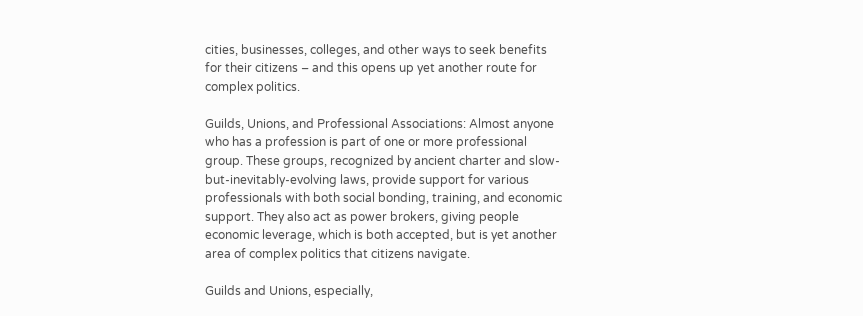cities, businesses, colleges, and other ways to seek benefits for their citizens – and this opens up yet another route for complex politics.

Guilds, Unions, and Professional Associations: Almost anyone who has a profession is part of one or more professional group. These groups, recognized by ancient charter and slow-but-inevitably-evolving laws, provide support for various professionals with both social bonding, training, and economic support. They also act as power brokers, giving people economic leverage, which is both accepted, but is yet another area of complex politics that citizens navigate.

Guilds and Unions, especially,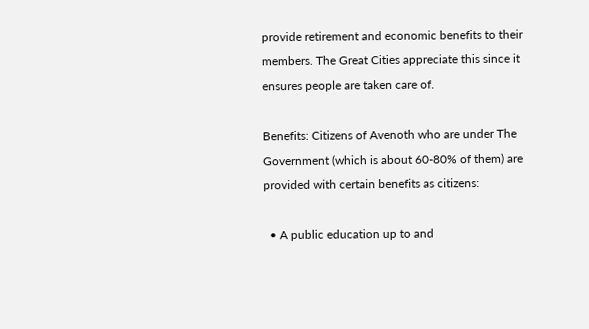provide retirement and economic benefits to their members. The Great Cities appreciate this since it ensures people are taken care of.

Benefits: Citizens of Avenoth who are under The Government (which is about 60-80% of them) are provided with certain benefits as citizens:

  • A public education up to and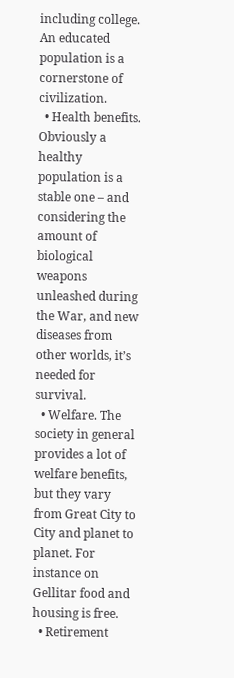including college. An educated population is a cornerstone of civilization.
  • Health benefits. Obviously a healthy population is a stable one – and considering the amount of biological weapons unleashed during the War, and new diseases from other worlds, it’s needed for survival.
  • Welfare. The society in general provides a lot of welfare benefits, but they vary from Great City to City and planet to planet. For instance on Gellitar food and housing is free.
  • Retirement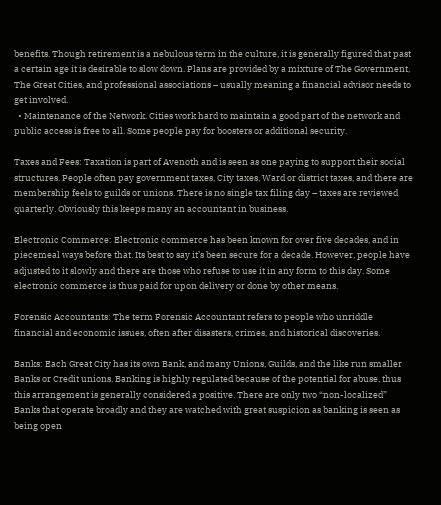benefits. Though retirement is a nebulous term in the culture, it is generally figured that past a certain age it is desirable to slow down. Plans are provided by a mixture of The Government, The Great Cities, and professional associations – usually meaning a financial advisor needs to get involved.
  • Maintenance of the Network. Cities work hard to maintain a good part of the network and public access is free to all. Some people pay for boosters or additional security.

Taxes and Fees: Taxation is part of Avenoth and is seen as one paying to support their social structures. People often pay government taxes, City taxes, Ward or district taxes, and there are membership feels to guilds or unions. There is no single tax filing day – taxes are reviewed quarterly. Obviously this keeps many an accountant in business.

Electronic Commerce: Electronic commerce has been known for over five decades, and in piecemeal ways before that. Its best to say it’s been secure for a decade. However, people have adjusted to it slowly and there are those who refuse to use it in any form to this day. Some electronic commerce is thus paid for upon delivery or done by other means.

Forensic Accountants: The term Forensic Accountant refers to people who unriddle financial and economic issues, often after disasters, crimes, and historical discoveries.

Banks: Each Great City has its own Bank, and many Unions, Guilds, and the like run smaller Banks or Credit unions. Banking is highly regulated because of the potential for abuse, thus this arrangement is generally considered a positive. There are only two “non-localized” Banks that operate broadly and they are watched with great suspicion as banking is seen as being open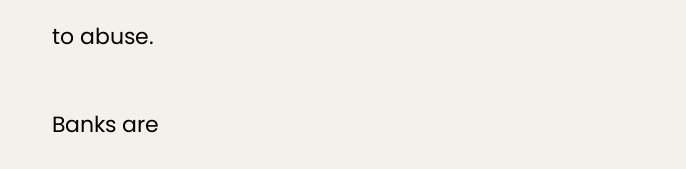to abuse.

Banks are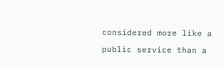considered more like a public service than a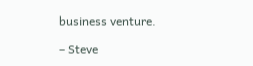business venture.

– Steve